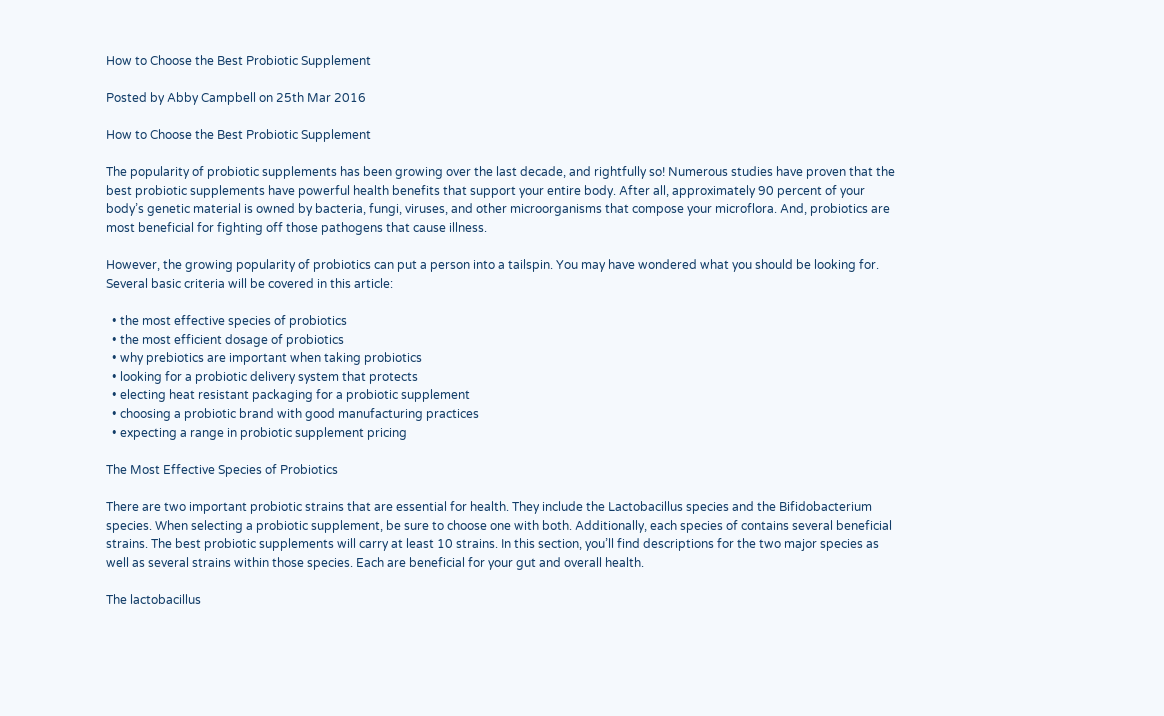How to Choose the Best Probiotic Supplement

Posted by Abby Campbell on 25th Mar 2016

How to Choose the Best Probiotic Supplement

The popularity of probiotic supplements has been growing over the last decade, and rightfully so! Numerous studies have proven that the best probiotic supplements have powerful health benefits that support your entire body. After all, approximately 90 percent of your body’s genetic material is owned by bacteria, fungi, viruses, and other microorganisms that compose your microflora. And, probiotics are most beneficial for fighting off those pathogens that cause illness.

However, the growing popularity of probiotics can put a person into a tailspin. You may have wondered what you should be looking for. Several basic criteria will be covered in this article:

  • the most effective species of probiotics
  • the most efficient dosage of probiotics
  • why prebiotics are important when taking probiotics
  • looking for a probiotic delivery system that protects
  • electing heat resistant packaging for a probiotic supplement
  • choosing a probiotic brand with good manufacturing practices
  • expecting a range in probiotic supplement pricing

The Most Effective Species of Probiotics

There are two important probiotic strains that are essential for health. They include the Lactobacillus species and the Bifidobacterium species. When selecting a probiotic supplement, be sure to choose one with both. Additionally, each species of contains several beneficial strains. The best probiotic supplements will carry at least 10 strains. In this section, you’ll find descriptions for the two major species as well as several strains within those species. Each are beneficial for your gut and overall health.

The lactobacillus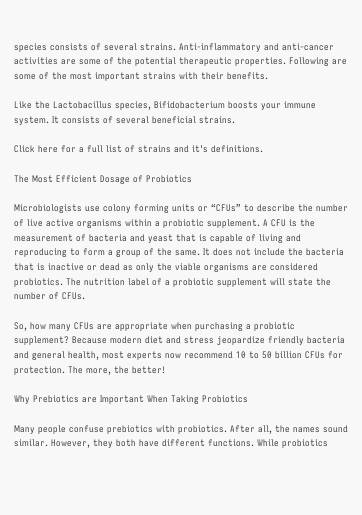species consists of several strains. Anti-inflammatory and anti-cancer activities are some of the potential therapeutic properties. Following are some of the most important strains with their benefits.

Like the Lactobacillus species, Bifidobacterium boosts your immune system. It consists of several beneficial strains.

Click here for a full list of strains and it's definitions.

The Most Efficient Dosage of Probiotics

Microbiologists use colony forming units or “CFUs” to describe the number of live active organisms within a probiotic supplement. A CFU is the measurement of bacteria and yeast that is capable of living and reproducing to form a group of the same. It does not include the bacteria that is inactive or dead as only the viable organisms are considered probiotics. The nutrition label of a probiotic supplement will state the number of CFUs.

So, how many CFUs are appropriate when purchasing a probiotic supplement? Because modern diet and stress jeopardize friendly bacteria and general health, most experts now recommend 10 to 50 billion CFUs for protection. The more, the better!

Why Prebiotics are Important When Taking Probiotics

Many people confuse prebiotics with probiotics. After all, the names sound similar. However, they both have different functions. While probiotics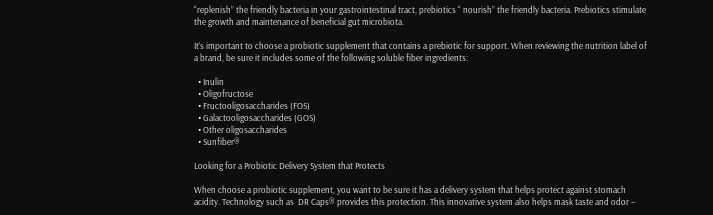“replenish” the friendly bacteria in your gastrointestinal tract, prebiotics “ nourish” the friendly bacteria. Prebiotics stimulate the growth and maintenance of beneficial gut microbiota.

It’s important to choose a probiotic supplement that contains a prebiotic for support. When reviewing the nutrition label of a brand, be sure it includes some of the following soluble fiber ingredients:

  • Inulin
  • Oligofructose
  • Fructooligosaccharides (FOS)
  • Galactooligosaccharides (GOS)
  • Other oligosaccharides
  • Sunfiber®

Looking for a Probiotic Delivery System that Protects

When choose a probiotic supplement, you want to be sure it has a delivery system that helps protect against stomach acidity. Technology such as  DR Caps® provides this protection. This innovative system also helps mask taste and odor –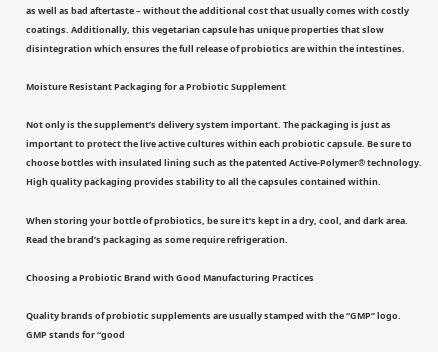as well as bad aftertaste – without the additional cost that usually comes with costly coatings. Additionally, this vegetarian capsule has unique properties that slow disintegration which ensures the full release of probiotics are within the intestines.

Moisture Resistant Packaging for a Probiotic Supplement

Not only is the supplement’s delivery system important. The packaging is just as important to protect the live active cultures within each probiotic capsule. Be sure to choose bottles with insulated lining such as the patented Active-Polymer® technology. High quality packaging provides stability to all the capsules contained within.

When storing your bottle of probiotics, be sure it’s kept in a dry, cool, and dark area. Read the brand’s packaging as some require refrigeration.

Choosing a Probiotic Brand with Good Manufacturing Practices

Quality brands of probiotic supplements are usually stamped with the “GMP” logo. GMP stands for “good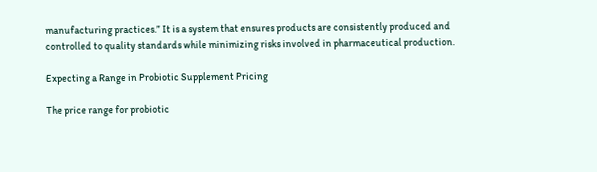manufacturing practices.” It is a system that ensures products are consistently produced and controlled to quality standards while minimizing risks involved in pharmaceutical production.

Expecting a Range in Probiotic Supplement Pricing

The price range for probiotic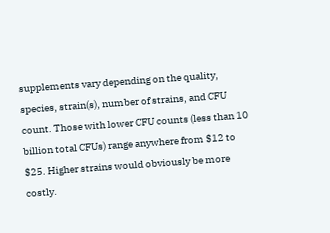supplements vary depending on the quality, species, strain(s), number of strains, and CFU count. Those with lower CFU counts (less than 10 billion total CFUs) range anywhere from $12 to $25. Higher strains would obviously be more costly.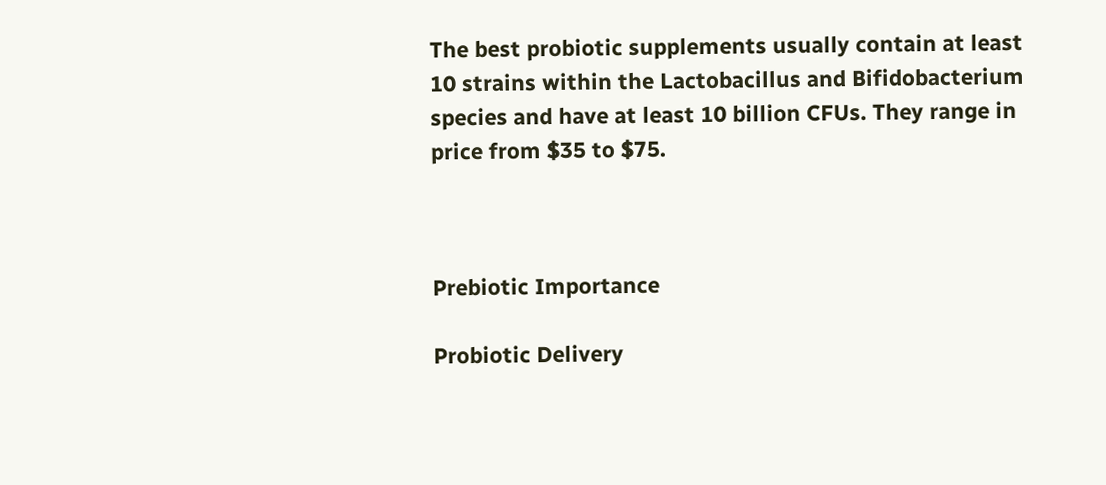The best probiotic supplements usually contain at least 10 strains within the Lactobacillus and Bifidobacterium species and have at least 10 billion CFUs. They range in price from $35 to $75.



Prebiotic Importance

Probiotic Delivery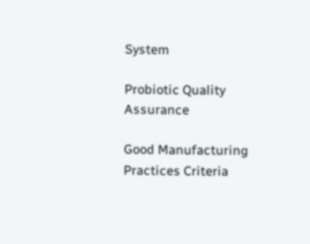System

Probiotic Quality Assurance

Good Manufacturing Practices Criteria